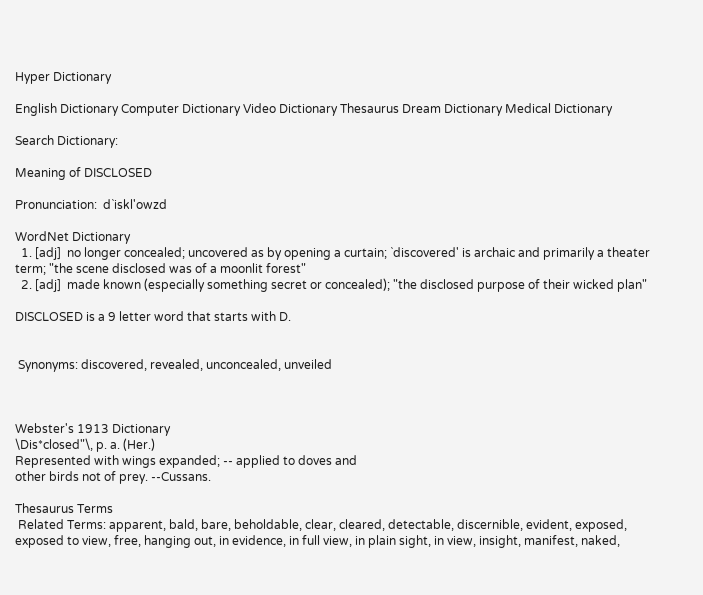Hyper Dictionary

English Dictionary Computer Dictionary Video Dictionary Thesaurus Dream Dictionary Medical Dictionary

Search Dictionary:

Meaning of DISCLOSED

Pronunciation:  d`iskl'owzd

WordNet Dictionary
  1. [adj]  no longer concealed; uncovered as by opening a curtain; `discovered' is archaic and primarily a theater term; "the scene disclosed was of a moonlit forest"
  2. [adj]  made known (especially something secret or concealed); "the disclosed purpose of their wicked plan"

DISCLOSED is a 9 letter word that starts with D.


 Synonyms: discovered, revealed, unconcealed, unveiled



Webster's 1913 Dictionary
\Dis*closed"\, p. a. (Her.)
Represented with wings expanded; -- applied to doves and
other birds not of prey. --Cussans.

Thesaurus Terms
 Related Terms: apparent, bald, bare, beholdable, clear, cleared, detectable, discernible, evident, exposed, exposed to view, free, hanging out, in evidence, in full view, in plain sight, in view, insight, manifest, naked,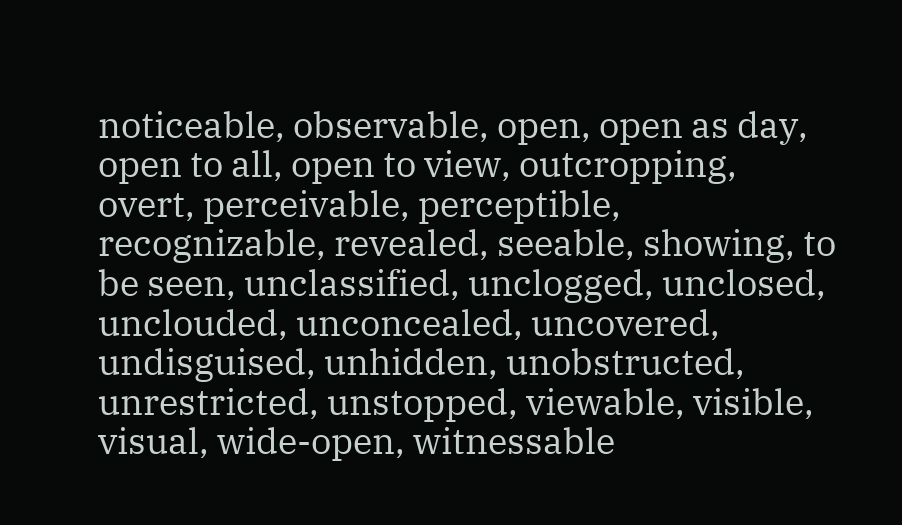noticeable, observable, open, open as day, open to all, open to view, outcropping, overt, perceivable, perceptible, recognizable, revealed, seeable, showing, to be seen, unclassified, unclogged, unclosed, unclouded, unconcealed, uncovered, undisguised, unhidden, unobstructed, unrestricted, unstopped, viewable, visible, visual, wide-open, witnessable